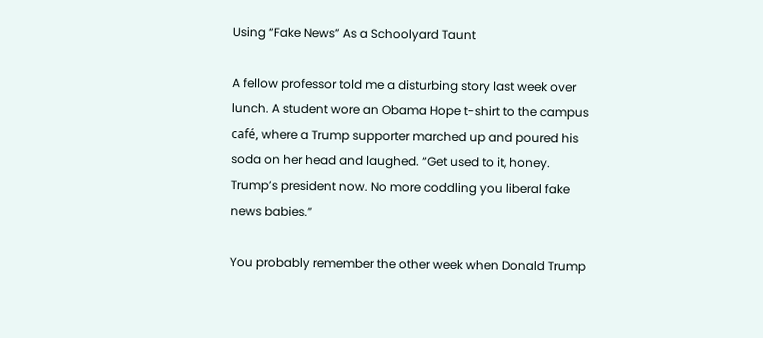Using “Fake News” As a Schoolyard Taunt

A fellow professor told me a disturbing story last week over lunch. A student wore an Obama Hope t-shirt to the campus café, where a Trump supporter marched up and poured his soda on her head and laughed. “Get used to it, honey. Trump’s president now. No more coddling you liberal fake news babies.”

You probably remember the other week when Donald Trump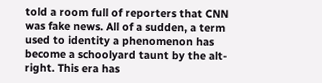told a room full of reporters that CNN was fake news. All of a sudden, a term used to identity a phenomenon has become a schoolyard taunt by the alt-right. This era has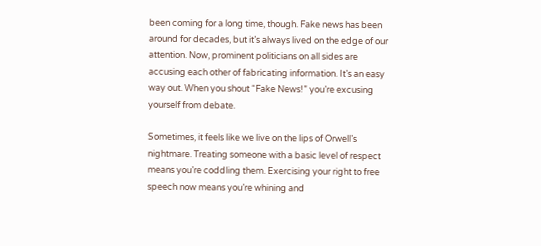been coming for a long time, though. Fake news has been around for decades, but it’s always lived on the edge of our attention. Now, prominent politicians on all sides are accusing each other of fabricating information. It’s an easy way out. When you shout “Fake News!” you’re excusing yourself from debate.

Sometimes, it feels like we live on the lips of Orwell’s nightmare. Treating someone with a basic level of respect means you’re coddling them. Exercising your right to free speech now means you’re whining and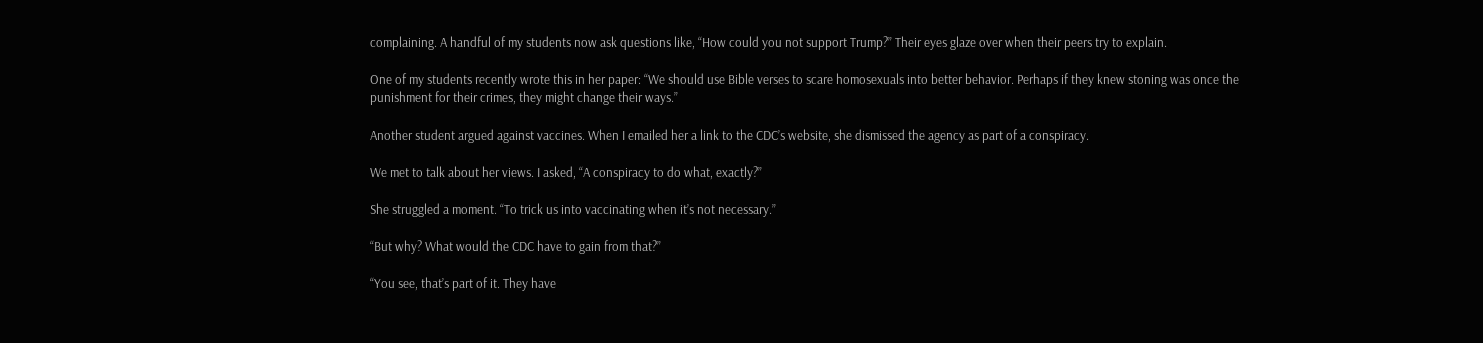complaining. A handful of my students now ask questions like, “How could you not support Trump?” Their eyes glaze over when their peers try to explain.

One of my students recently wrote this in her paper: “We should use Bible verses to scare homosexuals into better behavior. Perhaps if they knew stoning was once the punishment for their crimes, they might change their ways.”

Another student argued against vaccines. When I emailed her a link to the CDC’s website, she dismissed the agency as part of a conspiracy.

We met to talk about her views. I asked, “A conspiracy to do what, exactly?”

She struggled a moment. “To trick us into vaccinating when it’s not necessary.”

“But why? What would the CDC have to gain from that?”

“You see, that’s part of it. They have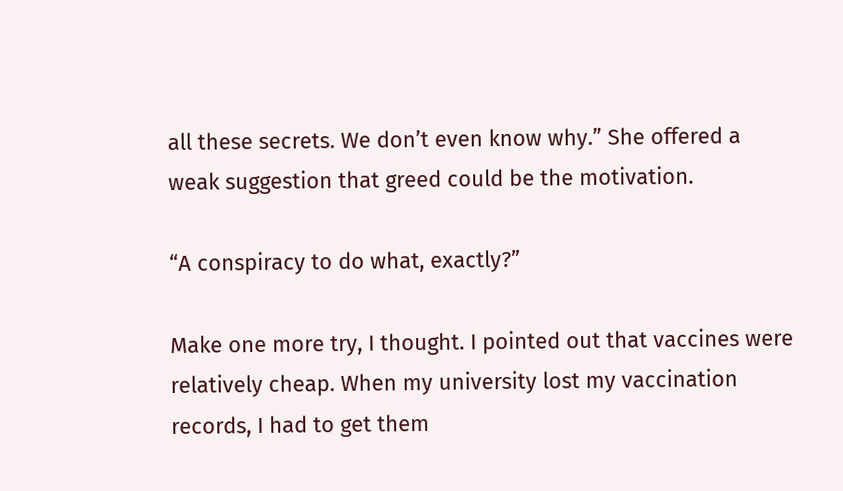all these secrets. We don’t even know why.” She offered a weak suggestion that greed could be the motivation.

“A conspiracy to do what, exactly?”

Make one more try, I thought. I pointed out that vaccines were relatively cheap. When my university lost my vaccination records, I had to get them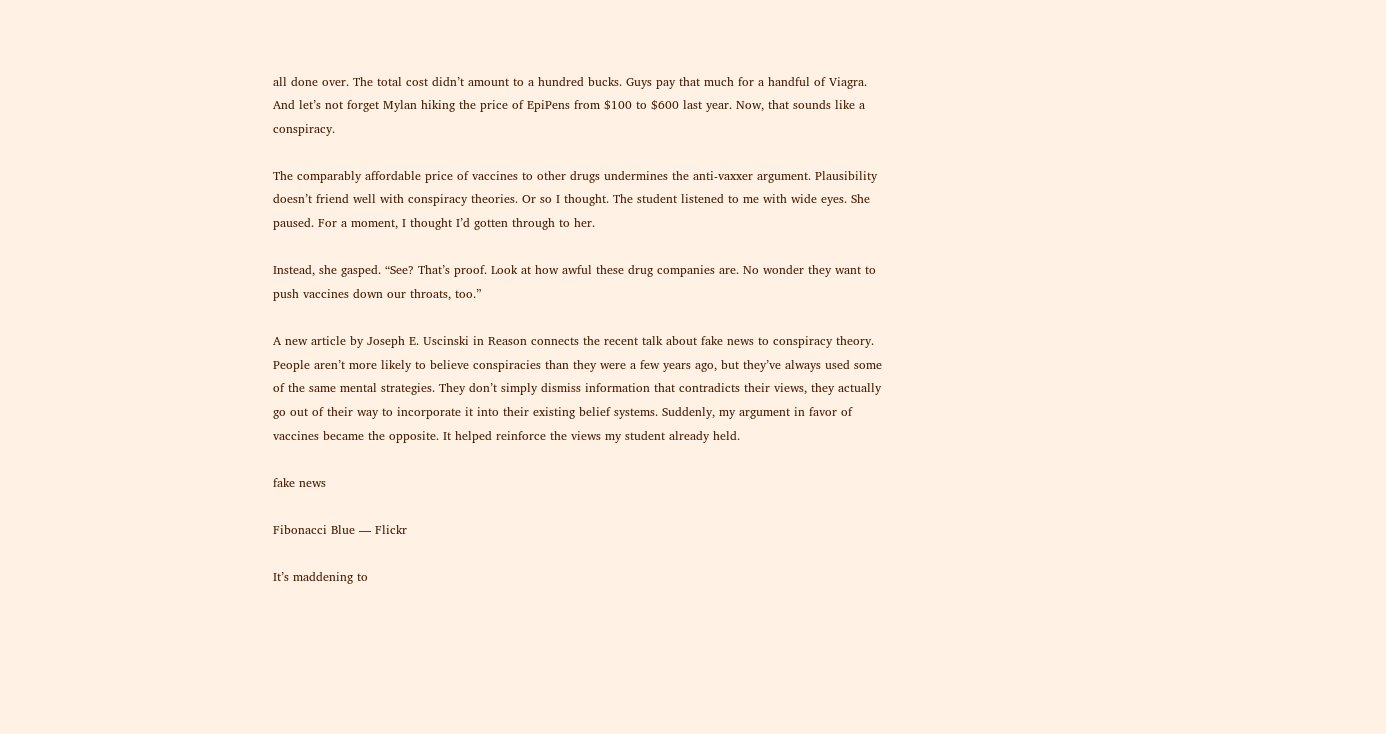all done over. The total cost didn’t amount to a hundred bucks. Guys pay that much for a handful of Viagra. And let’s not forget Mylan hiking the price of EpiPens from $100 to $600 last year. Now, that sounds like a conspiracy.

The comparably affordable price of vaccines to other drugs undermines the anti-vaxxer argument. Plausibility doesn’t friend well with conspiracy theories. Or so I thought. The student listened to me with wide eyes. She paused. For a moment, I thought I’d gotten through to her.

Instead, she gasped. “See? That’s proof. Look at how awful these drug companies are. No wonder they want to push vaccines down our throats, too.”

A new article by Joseph E. Uscinski in Reason connects the recent talk about fake news to conspiracy theory. People aren’t more likely to believe conspiracies than they were a few years ago, but they’ve always used some of the same mental strategies. They don’t simply dismiss information that contradicts their views, they actually go out of their way to incorporate it into their existing belief systems. Suddenly, my argument in favor of vaccines became the opposite. It helped reinforce the views my student already held.

fake news

Fibonacci Blue — Flickr

It’s maddening to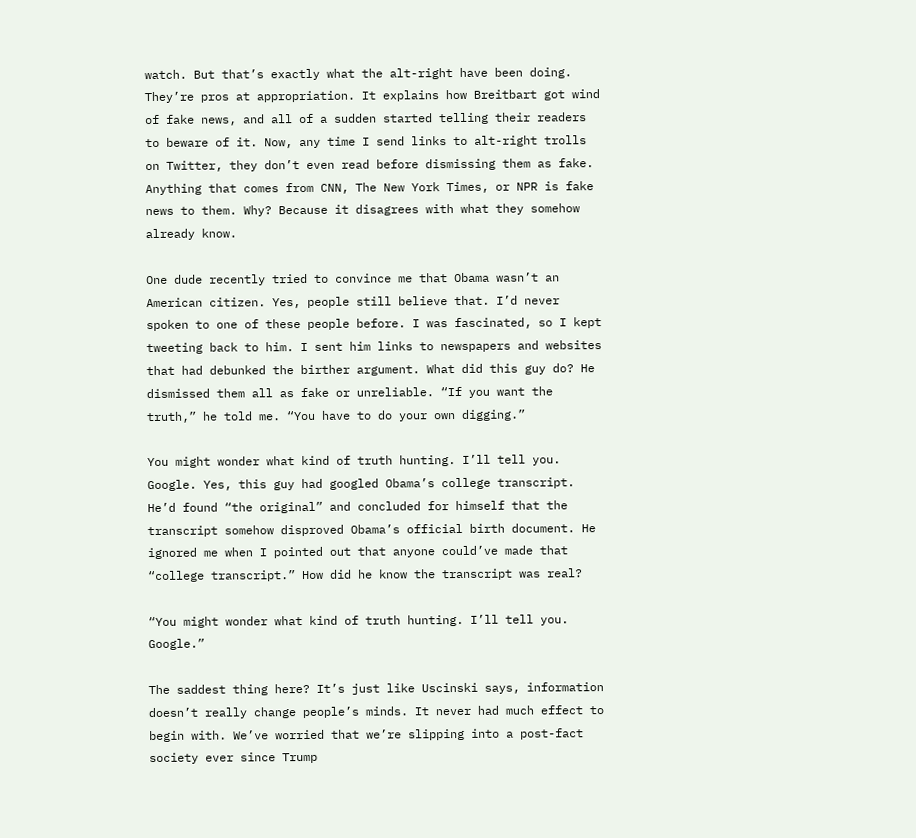watch. But that’s exactly what the alt-right have been doing. They’re pros at appropriation. It explains how Breitbart got wind of fake news, and all of a sudden started telling their readers to beware of it. Now, any time I send links to alt-right trolls on Twitter, they don’t even read before dismissing them as fake. Anything that comes from CNN, The New York Times, or NPR is fake news to them. Why? Because it disagrees with what they somehow already know.

One dude recently tried to convince me that Obama wasn’t an American citizen. Yes, people still believe that. I’d never spoken to one of these people before. I was fascinated, so I kept tweeting back to him. I sent him links to newspapers and websites that had debunked the birther argument. What did this guy do? He dismissed them all as fake or unreliable. “If you want the truth,” he told me. “You have to do your own digging.”

You might wonder what kind of truth hunting. I’ll tell you. Google. Yes, this guy had googled Obama’s college transcript. He’d found “the original” and concluded for himself that the transcript somehow disproved Obama’s official birth document. He ignored me when I pointed out that anyone could’ve made that “college transcript.” How did he know the transcript was real?

“You might wonder what kind of truth hunting. I’ll tell you. Google.”

The saddest thing here? It’s just like Uscinski says, information doesn’t really change people’s minds. It never had much effect to begin with. We’ve worried that we’re slipping into a post-fact society ever since Trump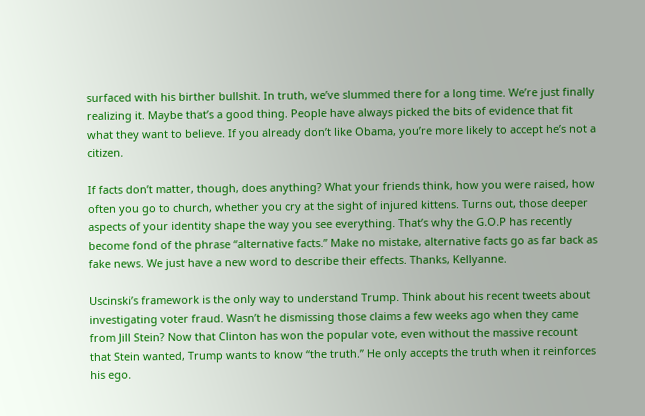surfaced with his birther bullshit. In truth, we’ve slummed there for a long time. We’re just finally realizing it. Maybe that’s a good thing. People have always picked the bits of evidence that fit what they want to believe. If you already don’t like Obama, you’re more likely to accept he’s not a citizen.

If facts don’t matter, though, does anything? What your friends think, how you were raised, how often you go to church, whether you cry at the sight of injured kittens. Turns out, those deeper aspects of your identity shape the way you see everything. That’s why the G.O.P has recently become fond of the phrase “alternative facts.” Make no mistake, alternative facts go as far back as fake news. We just have a new word to describe their effects. Thanks, Kellyanne.

Uscinski’s framework is the only way to understand Trump. Think about his recent tweets about investigating voter fraud. Wasn’t he dismissing those claims a few weeks ago when they came from Jill Stein? Now that Clinton has won the popular vote, even without the massive recount that Stein wanted, Trump wants to know “the truth.” He only accepts the truth when it reinforces his ego.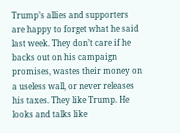Trump’s allies and supporters are happy to forget what he said last week. They don’t care if he backs out on his campaign promises, wastes their money on a useless wall, or never releases his taxes. They like Trump. He looks and talks like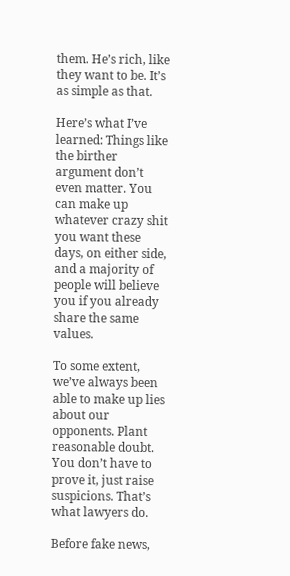them. He’s rich, like they want to be. It’s as simple as that.

Here’s what I’ve learned: Things like the birther argument don’t even matter. You can make up whatever crazy shit you want these days, on either side, and a majority of people will believe you if you already share the same values.

To some extent, we’ve always been able to make up lies about our opponents. Plant reasonable doubt. You don’t have to prove it, just raise suspicions. That’s what lawyers do.

Before fake news,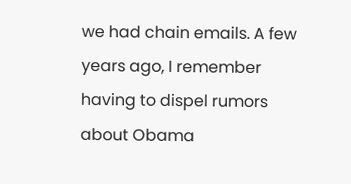we had chain emails. A few years ago, I remember having to dispel rumors about Obama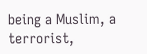being a Muslim, a terrorist,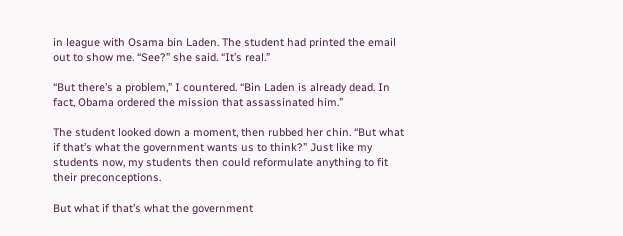in league with Osama bin Laden. The student had printed the email out to show me. “See?” she said. “It’s real.”

“But there’s a problem,” I countered. “Bin Laden is already dead. In fact, Obama ordered the mission that assassinated him.”

The student looked down a moment, then rubbed her chin. “But what if that’s what the government wants us to think?” Just like my students now, my students then could reformulate anything to fit their preconceptions.

But what if that’s what the government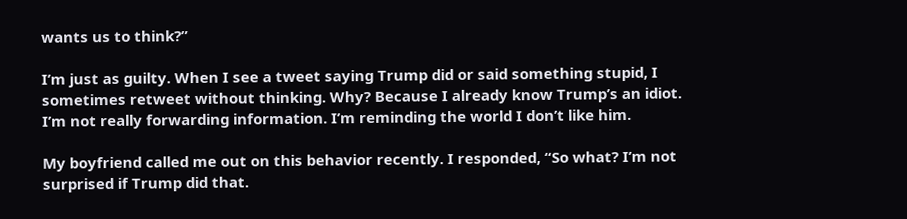wants us to think?”

I’m just as guilty. When I see a tweet saying Trump did or said something stupid, I sometimes retweet without thinking. Why? Because I already know Trump’s an idiot. I’m not really forwarding information. I’m reminding the world I don’t like him.

My boyfriend called me out on this behavior recently. I responded, “So what? I’m not surprised if Trump did that.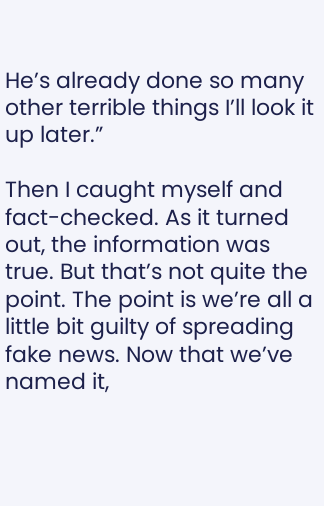He’s already done so many other terrible things I’ll look it up later.”

Then I caught myself and fact-checked. As it turned out, the information was true. But that’s not quite the point. The point is we’re all a little bit guilty of spreading fake news. Now that we’ve named it,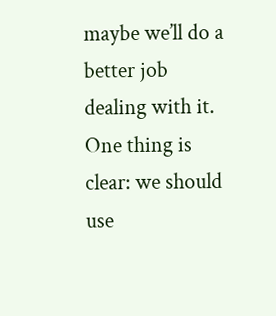maybe we’ll do a better job dealing with it. One thing is clear: we should use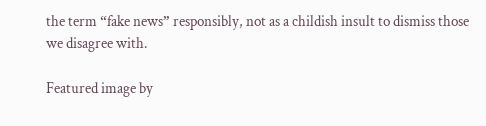the term “fake news” responsibly, not as a childish insult to dismiss those we disagree with.

Featured image by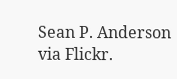Sean P. Anderson via Flickr.